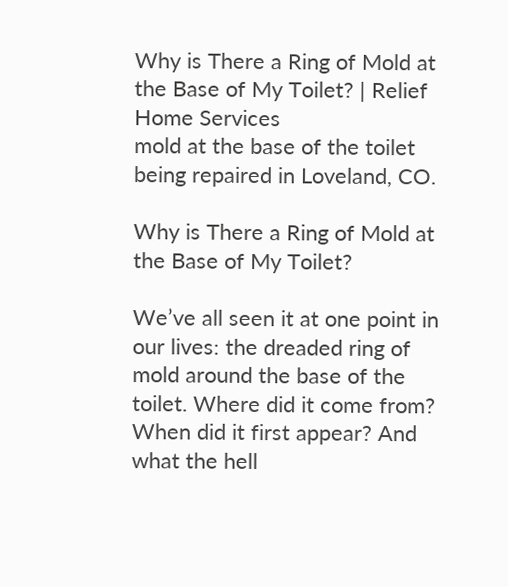Why is There a Ring of Mold at the Base of My Toilet? | Relief Home Services
mold at the base of the toilet being repaired in Loveland, CO.

Why is There a Ring of Mold at the Base of My Toilet?

We’ve all seen it at one point in our lives: the dreaded ring of mold around the base of the toilet. Where did it come from? When did it first appear? And what the hell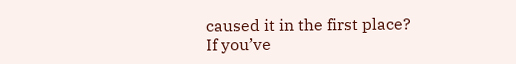caused it in the first place? If you’ve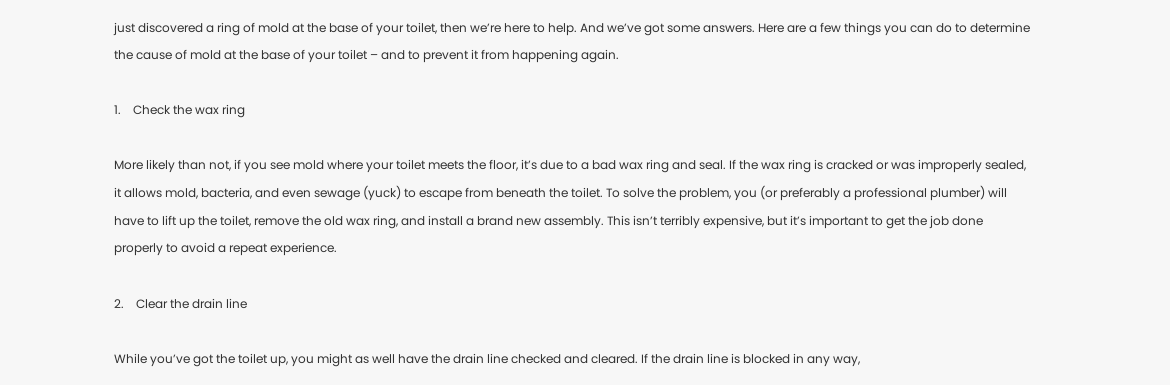just discovered a ring of mold at the base of your toilet, then we’re here to help. And we’ve got some answers. Here are a few things you can do to determine the cause of mold at the base of your toilet – and to prevent it from happening again.

1.    Check the wax ring

More likely than not, if you see mold where your toilet meets the floor, it’s due to a bad wax ring and seal. If the wax ring is cracked or was improperly sealed, it allows mold, bacteria, and even sewage (yuck) to escape from beneath the toilet. To solve the problem, you (or preferably a professional plumber) will have to lift up the toilet, remove the old wax ring, and install a brand new assembly. This isn’t terribly expensive, but it’s important to get the job done properly to avoid a repeat experience.

2.    Clear the drain line

While you’ve got the toilet up, you might as well have the drain line checked and cleared. If the drain line is blocked in any way,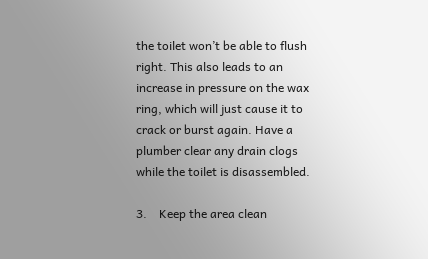the toilet won’t be able to flush right. This also leads to an increase in pressure on the wax ring, which will just cause it to crack or burst again. Have a plumber clear any drain clogs while the toilet is disassembled.

3.    Keep the area clean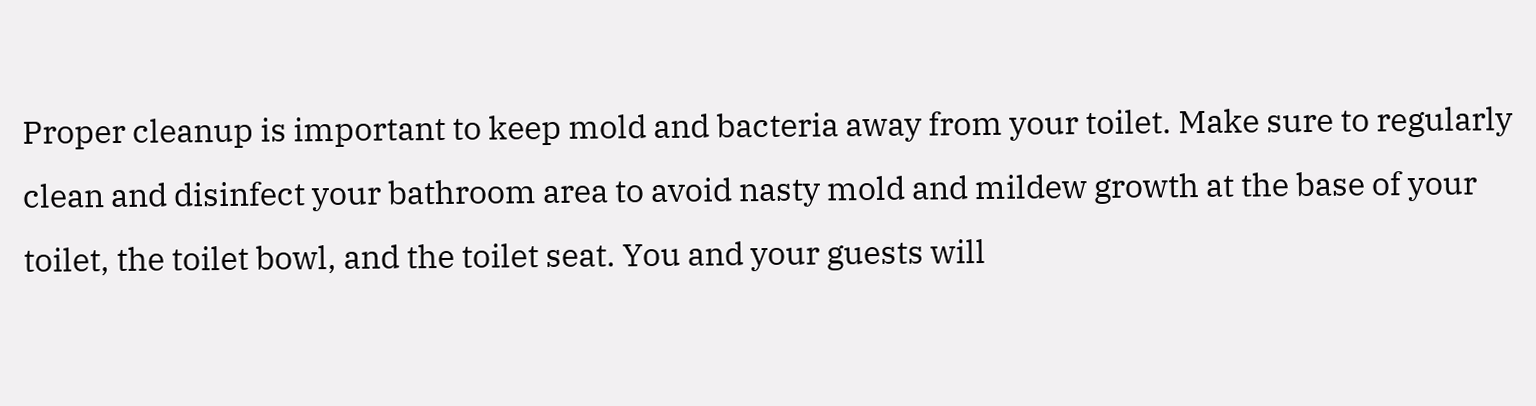Proper cleanup is important to keep mold and bacteria away from your toilet. Make sure to regularly clean and disinfect your bathroom area to avoid nasty mold and mildew growth at the base of your toilet, the toilet bowl, and the toilet seat. You and your guests will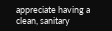appreciate having a clean, sanitary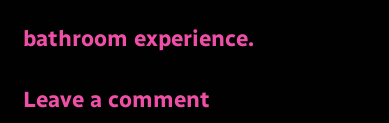bathroom experience.

Leave a comment